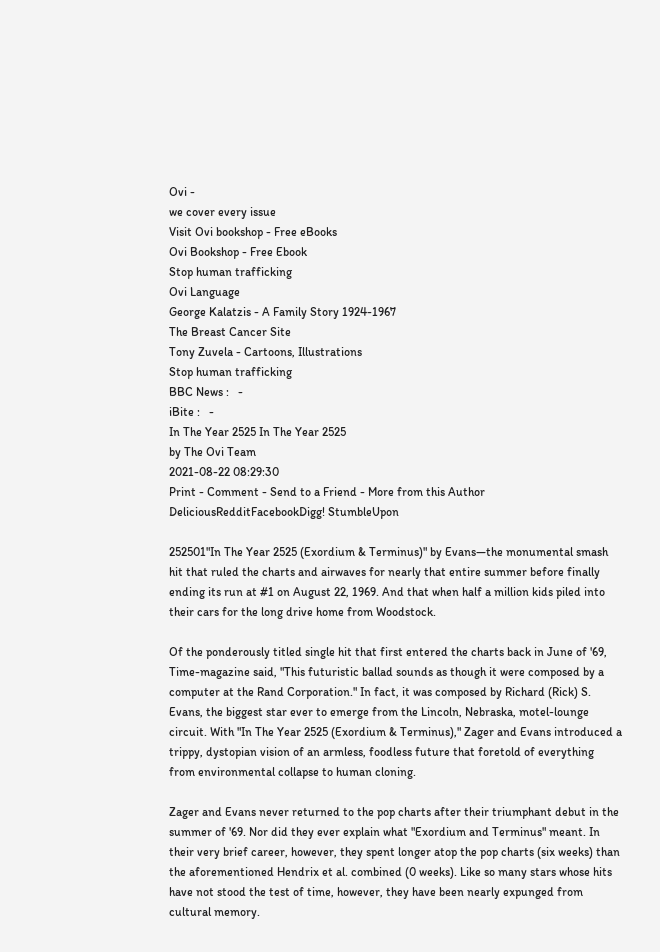Ovi -
we cover every issue
Visit Ovi bookshop - Free eBooks
Ovi Bookshop - Free Ebook
Stop human trafficking
Ovi Language
George Kalatzis - A Family Story 1924-1967
The Breast Cancer Site
Tony Zuvela - Cartoons, Illustrations
Stop human trafficking
BBC News :   -
iBite :   -
In The Year 2525 In The Year 2525
by The Ovi Team
2021-08-22 08:29:30
Print - Comment - Send to a Friend - More from this Author
DeliciousRedditFacebookDigg! StumbleUpon

252501"In The Year 2525 (Exordium & Terminus)" by Evans—the monumental smash hit that ruled the charts and airwaves for nearly that entire summer before finally ending its run at #1 on August 22, 1969. And that when half a million kids piled into their cars for the long drive home from Woodstock.

Of the ponderously titled single hit that first entered the charts back in June of '69, Time-magazine said, "This futuristic ballad sounds as though it were composed by a computer at the Rand Corporation." In fact, it was composed by Richard (Rick) S. Evans, the biggest star ever to emerge from the Lincoln, Nebraska, motel-lounge circuit. With "In The Year 2525 (Exordium & Terminus)," Zager and Evans introduced a trippy, dystopian vision of an armless, foodless future that foretold of everything from environmental collapse to human cloning.

Zager and Evans never returned to the pop charts after their triumphant debut in the summer of '69. Nor did they ever explain what "Exordium and Terminus" meant. In their very brief career, however, they spent longer atop the pop charts (six weeks) than the aforementioned Hendrix et al. combined (0 weeks). Like so many stars whose hits have not stood the test of time, however, they have been nearly expunged from cultural memory.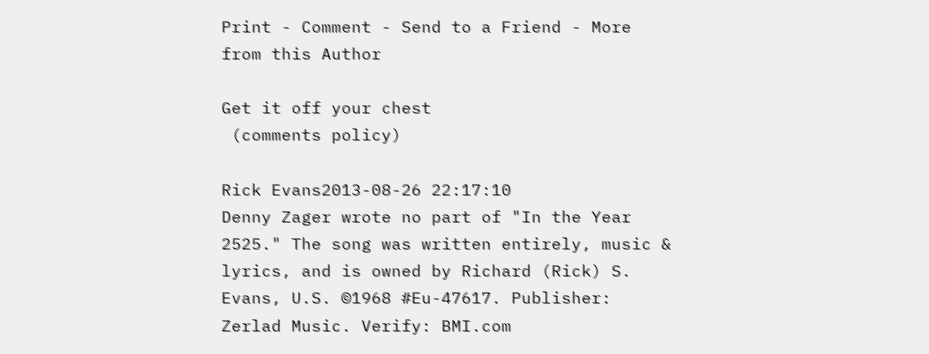Print - Comment - Send to a Friend - More from this Author

Get it off your chest
 (comments policy)

Rick Evans2013-08-26 22:17:10
Denny Zager wrote no part of "In the Year 2525." The song was written entirely, music & lyrics, and is owned by Richard (Rick) S. Evans, U.S. ©1968 #Eu-47617. Publisher: Zerlad Music. Verify: BMI.com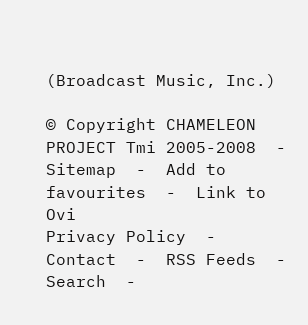(Broadcast Music, Inc.)

© Copyright CHAMELEON PROJECT Tmi 2005-2008  -  Sitemap  -  Add to favourites  -  Link to Ovi
Privacy Policy  -  Contact  -  RSS Feeds  -  Search  -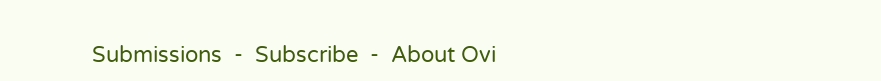Submissions  -  Subscribe  -  About Ovi